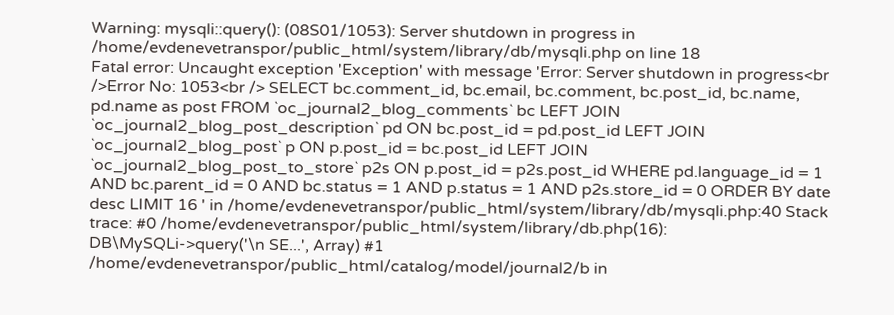Warning: mysqli::query(): (08S01/1053): Server shutdown in progress in /home/evdenevetranspor/public_html/system/library/db/mysqli.php on line 18
Fatal error: Uncaught exception 'Exception' with message 'Error: Server shutdown in progress<br />Error No: 1053<br /> SELECT bc.comment_id, bc.email, bc.comment, bc.post_id, bc.name, pd.name as post FROM `oc_journal2_blog_comments` bc LEFT JOIN `oc_journal2_blog_post_description` pd ON bc.post_id = pd.post_id LEFT JOIN `oc_journal2_blog_post` p ON p.post_id = bc.post_id LEFT JOIN `oc_journal2_blog_post_to_store` p2s ON p.post_id = p2s.post_id WHERE pd.language_id = 1 AND bc.parent_id = 0 AND bc.status = 1 AND p.status = 1 AND p2s.store_id = 0 ORDER BY date desc LIMIT 16 ' in /home/evdenevetranspor/public_html/system/library/db/mysqli.php:40 Stack trace: #0 /home/evdenevetranspor/public_html/system/library/db.php(16): DB\MySQLi->query('\n SE...', Array) #1 /home/evdenevetranspor/public_html/catalog/model/journal2/b in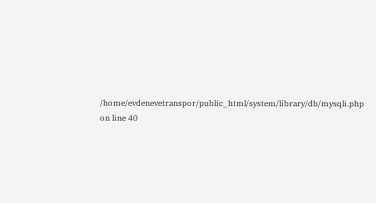/home/evdenevetranspor/public_html/system/library/db/mysqli.php on line 40